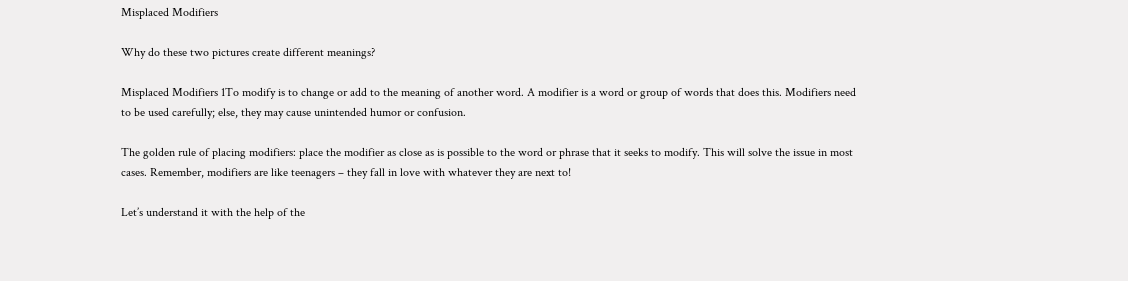Misplaced Modifiers

Why do these two pictures create different meanings?

Misplaced Modifiers 1To modify is to change or add to the meaning of another word. A modifier is a word or group of words that does this. Modifiers need to be used carefully; else, they may cause unintended humor or confusion.

The golden rule of placing modifiers: place the modifier as close as is possible to the word or phrase that it seeks to modify. This will solve the issue in most cases. Remember, modifiers are like teenagers – they fall in love with whatever they are next to!

Let’s understand it with the help of the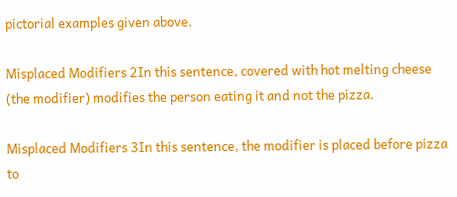pictorial examples given above.

Misplaced Modifiers 2In this sentence, covered with hot melting cheese (the modifier) modifies the person eating it and not the pizza.

Misplaced Modifiers 3In this sentence, the modifier is placed before pizza to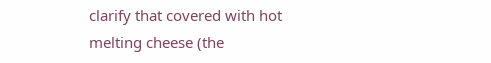clarify that covered with hot melting cheese (the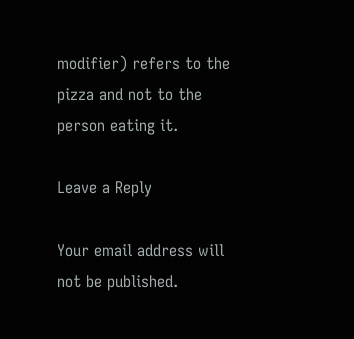modifier) refers to the pizza and not to the person eating it.

Leave a Reply

Your email address will not be published.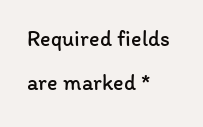Required fields are marked *